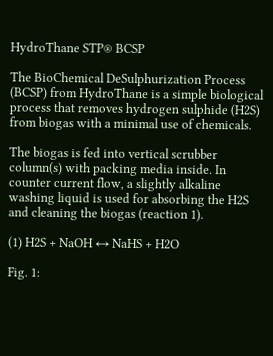HydroThane STP® BCSP

The BioChemical DeSulphurization Process (BCSP) from HydroThane is a simple biological process that removes hydrogen sulphide (H2S) from biogas with a minimal use of chemicals.

The biogas is fed into vertical scrubber column(s) with packing media inside. In counter current flow, a slightly alkaline washing liquid is used for absorbing the H2S and cleaning the biogas (reaction 1).

(1) H2S + NaOH ↔ NaHS + H2O

Fig. 1: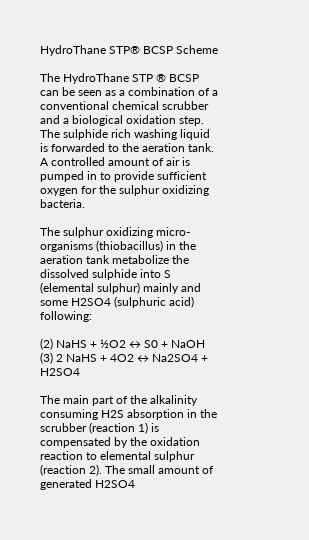HydroThane STP® BCSP Scheme

The HydroThane STP ® BCSP can be seen as a combination of a conventional chemical scrubber and a biological oxidation step. The sulphide rich washing liquid is forwarded to the aeration tank. A controlled amount of air is pumped in to provide sufficient oxygen for the sulphur oxidizing bacteria.

The sulphur oxidizing micro-organisms (thiobacillus) in the aeration tank metabolize the dissolved sulphide into S (elemental sulphur) mainly and some H2SO4 (sulphuric acid) following:

(2) NaHS + ½O2 ↔ S0 + NaOH
(3) 2 NaHS + 4O2 ↔ Na2SO4 + H2SO4

The main part of the alkalinity consuming H2S absorption in the scrubber (reaction 1) is compensated by the oxidation reaction to elemental sulphur (reaction 2). The small amount of generated H2SO4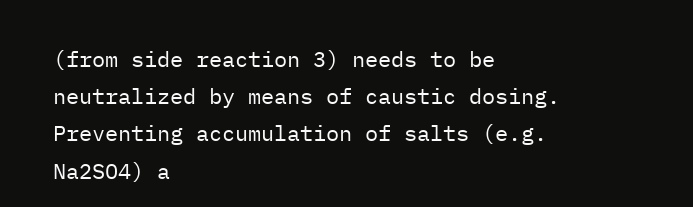(from side reaction 3) needs to be neutralized by means of caustic dosing. Preventing accumulation of salts (e.g. Na2SO4) a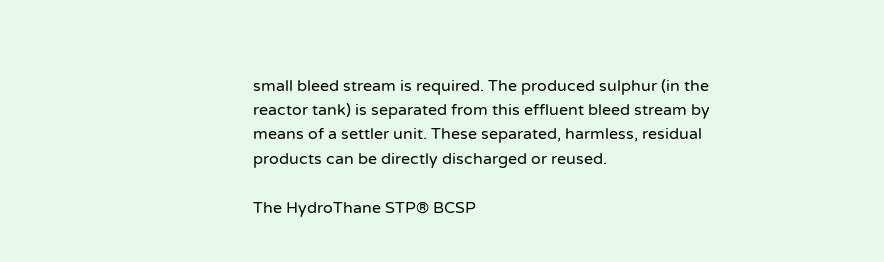small bleed stream is required. The produced sulphur (in the reactor tank) is separated from this effluent bleed stream by means of a settler unit. These separated, harmless, residual products can be directly discharged or reused.

The HydroThane STP® BCSP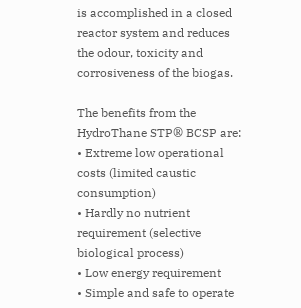is accomplished in a closed reactor system and reduces the odour, toxicity and corrosiveness of the biogas.

The benefits from the HydroThane STP® BCSP are:
• Extreme low operational costs (limited caustic consumption)
• Hardly no nutrient requirement (selective biological process)
• Low energy requirement
• Simple and safe to operate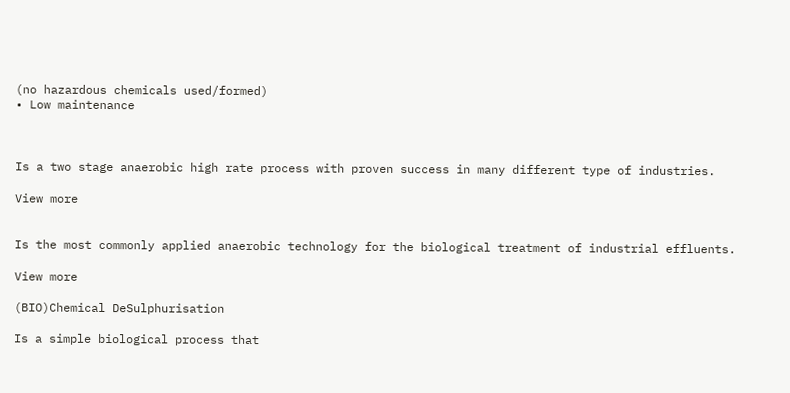(no hazardous chemicals used/formed)
• Low maintenance



Is a two stage anaerobic high rate process with proven success in many different type of industries.

View more


Is the most commonly applied anaerobic technology for the biological treatment of industrial effluents.

View more

(BIO)Chemical DeSulphurisation

Is a simple biological process that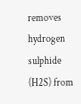removes hydrogen sulphide (H2S) from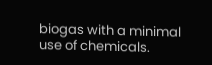biogas with a minimal use of chemicals.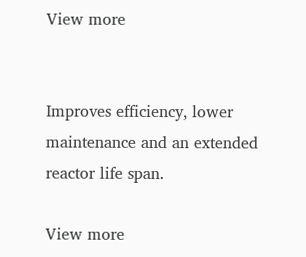View more


Improves efficiency, lower maintenance and an extended reactor life span.

View more